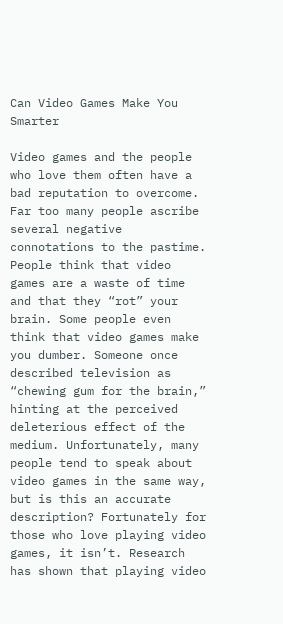Can Video Games Make You Smarter

Video games and the people who love them often have a bad reputation to overcome. Far too many people ascribe several negative connotations to the pastime. People think that video games are a waste of time and that they “rot” your brain. Some people even think that video games make you dumber. Someone once described television as “chewing gum for the brain,” hinting at the perceived deleterious effect of the medium. Unfortunately, many people tend to speak about video games in the same way, but is this an accurate description? Fortunately for those who love playing video games, it isn’t. Research has shown that playing video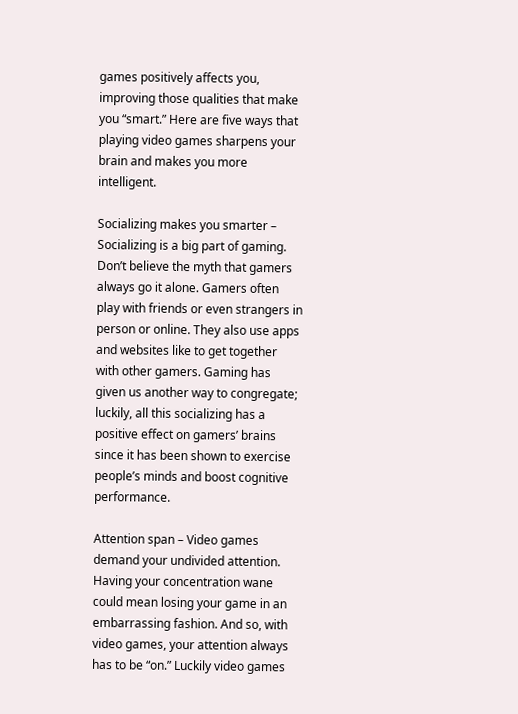games positively affects you, improving those qualities that make you “smart.” Here are five ways that playing video games sharpens your brain and makes you more intelligent.

Socializing makes you smarter – Socializing is a big part of gaming. Don’t believe the myth that gamers always go it alone. Gamers often play with friends or even strangers in person or online. They also use apps and websites like to get together with other gamers. Gaming has given us another way to congregate; luckily, all this socializing has a positive effect on gamers’ brains since it has been shown to exercise people’s minds and boost cognitive performance.

Attention span – Video games demand your undivided attention. Having your concentration wane could mean losing your game in an embarrassing fashion. And so, with video games, your attention always has to be “on.” Luckily video games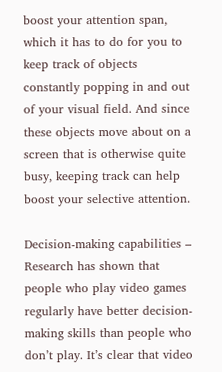boost your attention span, which it has to do for you to keep track of objects constantly popping in and out of your visual field. And since these objects move about on a screen that is otherwise quite busy, keeping track can help boost your selective attention.

Decision-making capabilities – Research has shown that people who play video games regularly have better decision-making skills than people who don’t play. It’s clear that video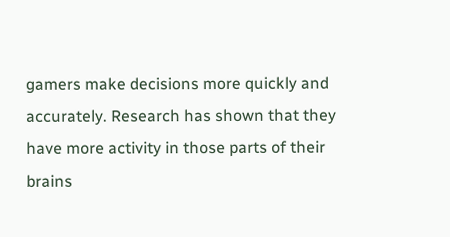gamers make decisions more quickly and accurately. Research has shown that they have more activity in those parts of their brains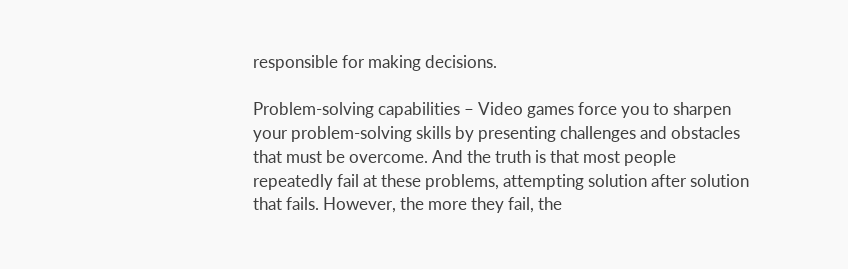responsible for making decisions.

Problem-solving capabilities – Video games force you to sharpen your problem-solving skills by presenting challenges and obstacles that must be overcome. And the truth is that most people repeatedly fail at these problems, attempting solution after solution that fails. However, the more they fail, the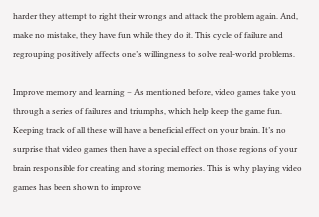harder they attempt to right their wrongs and attack the problem again. And, make no mistake, they have fun while they do it. This cycle of failure and regrouping positively affects one’s willingness to solve real-world problems.

Improve memory and learning – As mentioned before, video games take you through a series of failures and triumphs, which help keep the game fun. Keeping track of all these will have a beneficial effect on your brain. It’s no surprise that video games then have a special effect on those regions of your brain responsible for creating and storing memories. This is why playing video games has been shown to improve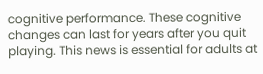cognitive performance. These cognitive changes can last for years after you quit playing. This news is essential for adults at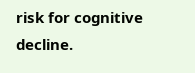risk for cognitive decline.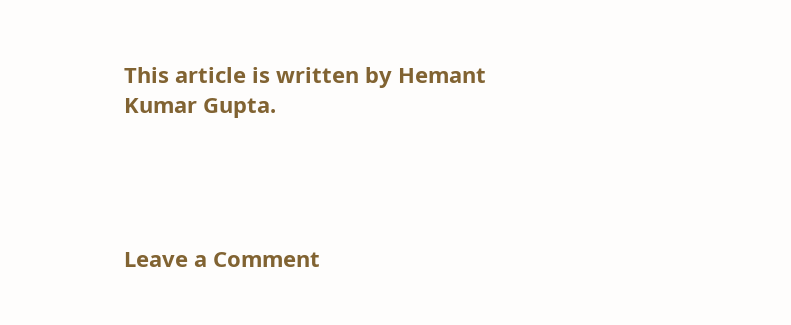This article is written by Hemant Kumar Gupta.




Leave a Comment